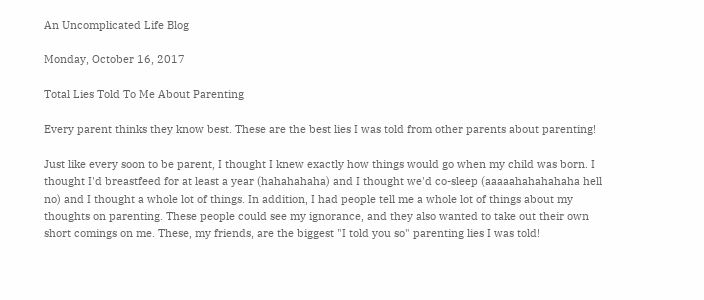An Uncomplicated Life Blog

Monday, October 16, 2017

Total Lies Told To Me About Parenting

Every parent thinks they know best. These are the best lies I was told from other parents about parenting!

Just like every soon to be parent, I thought I knew exactly how things would go when my child was born. I thought I'd breastfeed for at least a year (hahahahaha) and I thought we'd co-sleep (aaaaahahahahaha hell no) and I thought a whole lot of things. In addition, I had people tell me a whole lot of things about my thoughts on parenting. These people could see my ignorance, and they also wanted to take out their own short comings on me. These, my friends, are the biggest "I told you so" parenting lies I was told!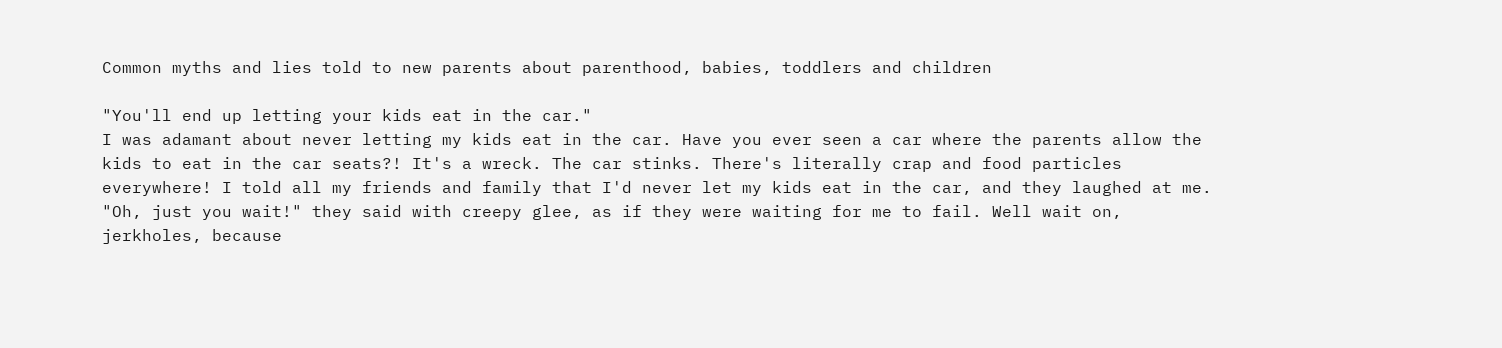Common myths and lies told to new parents about parenthood, babies, toddlers and children

"You'll end up letting your kids eat in the car."
I was adamant about never letting my kids eat in the car. Have you ever seen a car where the parents allow the kids to eat in the car seats?! It's a wreck. The car stinks. There's literally crap and food particles everywhere! I told all my friends and family that I'd never let my kids eat in the car, and they laughed at me. "Oh, just you wait!" they said with creepy glee, as if they were waiting for me to fail. Well wait on, jerkholes, because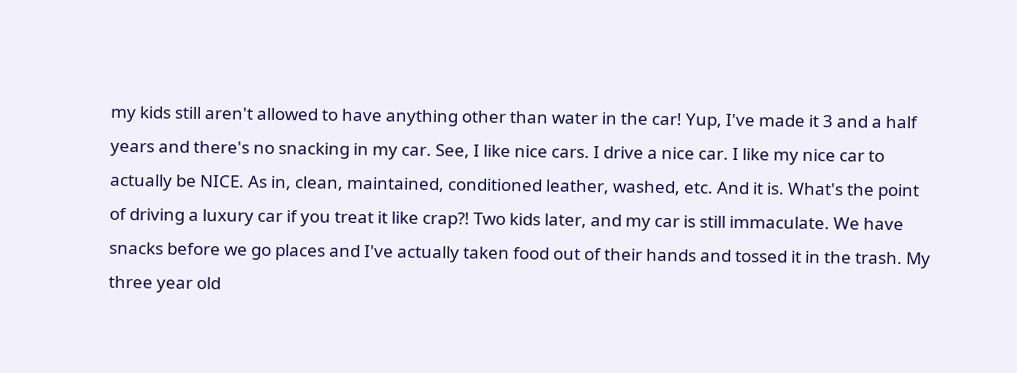my kids still aren't allowed to have anything other than water in the car! Yup, I've made it 3 and a half years and there's no snacking in my car. See, I like nice cars. I drive a nice car. I like my nice car to actually be NICE. As in, clean, maintained, conditioned leather, washed, etc. And it is. What's the point of driving a luxury car if you treat it like crap?! Two kids later, and my car is still immaculate. We have snacks before we go places and I've actually taken food out of their hands and tossed it in the trash. My three year old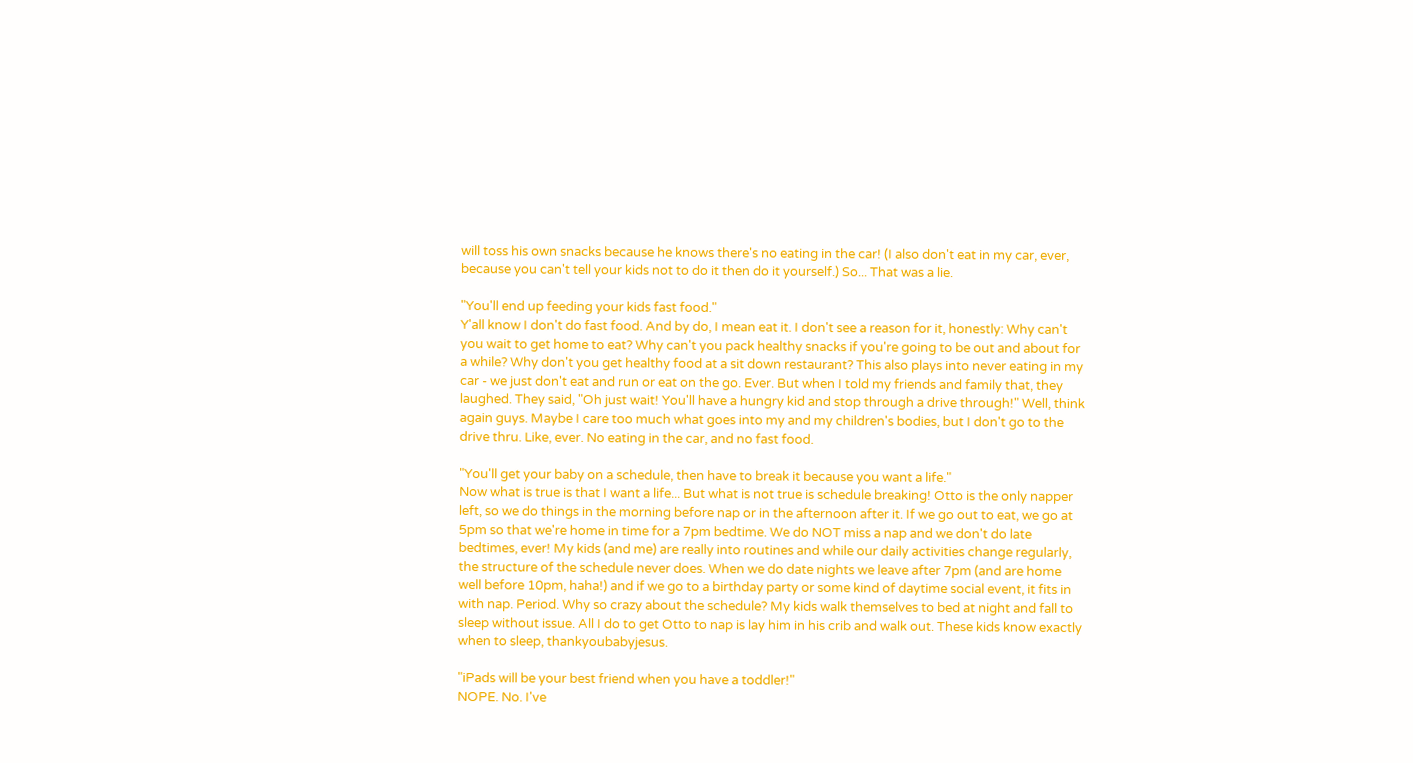will toss his own snacks because he knows there's no eating in the car! (I also don't eat in my car, ever, because you can't tell your kids not to do it then do it yourself.) So... That was a lie.

"You'll end up feeding your kids fast food."
Y'all know I don't do fast food. And by do, I mean eat it. I don't see a reason for it, honestly: Why can't you wait to get home to eat? Why can't you pack healthy snacks if you're going to be out and about for a while? Why don't you get healthy food at a sit down restaurant? This also plays into never eating in my car - we just don't eat and run or eat on the go. Ever. But when I told my friends and family that, they laughed. They said, "Oh just wait! You'll have a hungry kid and stop through a drive through!" Well, think again guys. Maybe I care too much what goes into my and my children's bodies, but I don't go to the drive thru. Like, ever. No eating in the car, and no fast food.

"You'll get your baby on a schedule, then have to break it because you want a life."
Now what is true is that I want a life... But what is not true is schedule breaking! Otto is the only napper left, so we do things in the morning before nap or in the afternoon after it. If we go out to eat, we go at 5pm so that we're home in time for a 7pm bedtime. We do NOT miss a nap and we don't do late bedtimes, ever! My kids (and me) are really into routines and while our daily activities change regularly, the structure of the schedule never does. When we do date nights we leave after 7pm (and are home well before 10pm, haha!) and if we go to a birthday party or some kind of daytime social event, it fits in with nap. Period. Why so crazy about the schedule? My kids walk themselves to bed at night and fall to sleep without issue. All I do to get Otto to nap is lay him in his crib and walk out. These kids know exactly when to sleep, thankyoubabyjesus.

"iPads will be your best friend when you have a toddler!"
NOPE. No. I've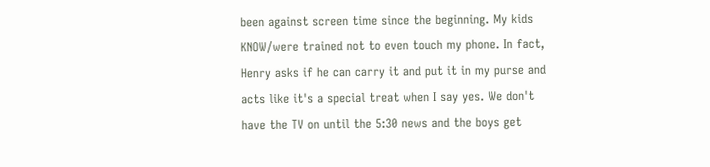been against screen time since the beginning. My kids KNOW/were trained not to even touch my phone. In fact, Henry asks if he can carry it and put it in my purse and acts like it's a special treat when I say yes. We don't have the TV on until the 5:30 news and the boys get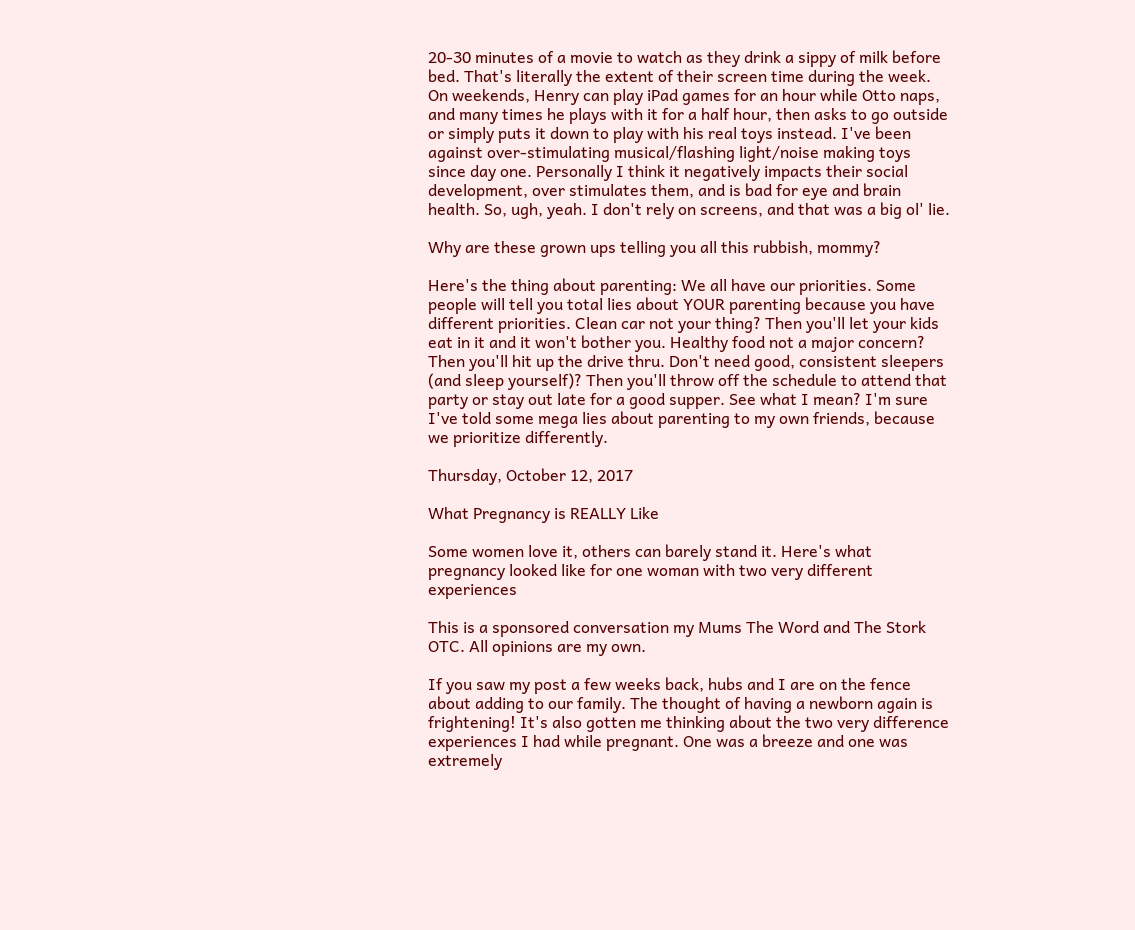20-30 minutes of a movie to watch as they drink a sippy of milk before bed. That's literally the extent of their screen time during the week. On weekends, Henry can play iPad games for an hour while Otto naps, and many times he plays with it for a half hour, then asks to go outside or simply puts it down to play with his real toys instead. I've been against over-stimulating musical/flashing light/noise making toys since day one. Personally I think it negatively impacts their social development, over stimulates them, and is bad for eye and brain health. So, ugh, yeah. I don't rely on screens, and that was a big ol' lie.

Why are these grown ups telling you all this rubbish, mommy?

Here's the thing about parenting: We all have our priorities. Some people will tell you total lies about YOUR parenting because you have different priorities. Clean car not your thing? Then you'll let your kids eat in it and it won't bother you. Healthy food not a major concern? Then you'll hit up the drive thru. Don't need good, consistent sleepers (and sleep yourself)? Then you'll throw off the schedule to attend that party or stay out late for a good supper. See what I mean? I'm sure I've told some mega lies about parenting to my own friends, because we prioritize differently.

Thursday, October 12, 2017

What Pregnancy is REALLY Like

Some women love it, others can barely stand it. Here's what pregnancy looked like for one woman with two very different experiences

This is a sponsored conversation my Mums The Word and The Stork OTC. All opinions are my own.

If you saw my post a few weeks back, hubs and I are on the fence about adding to our family. The thought of having a newborn again is frightening! It's also gotten me thinking about the two very difference experiences I had while pregnant. One was a breeze and one was extremely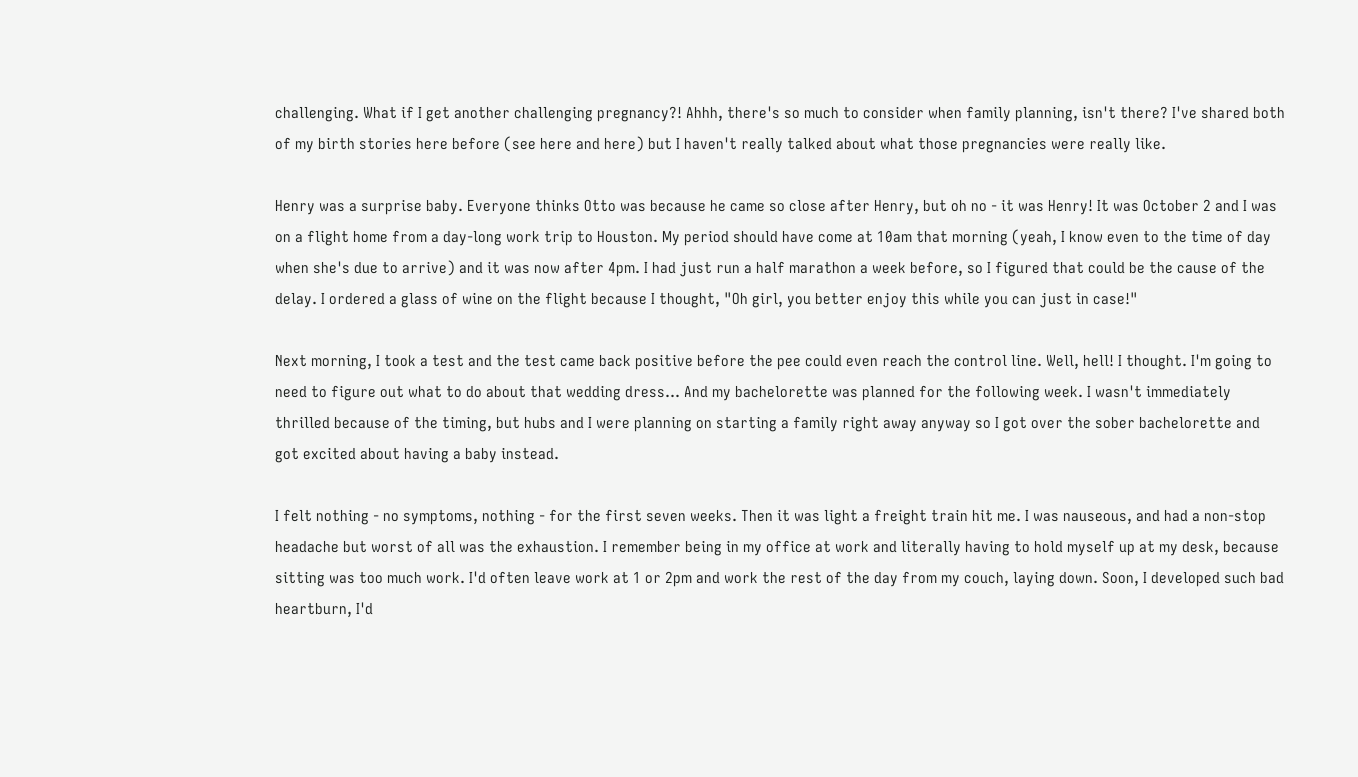challenging. What if I get another challenging pregnancy?! Ahhh, there's so much to consider when family planning, isn't there? I've shared both of my birth stories here before (see here and here) but I haven't really talked about what those pregnancies were really like.

Henry was a surprise baby. Everyone thinks Otto was because he came so close after Henry, but oh no - it was Henry! It was October 2 and I was on a flight home from a day-long work trip to Houston. My period should have come at 10am that morning (yeah, I know even to the time of day when she's due to arrive) and it was now after 4pm. I had just run a half marathon a week before, so I figured that could be the cause of the delay. I ordered a glass of wine on the flight because I thought, "Oh girl, you better enjoy this while you can just in case!"

Next morning, I took a test and the test came back positive before the pee could even reach the control line. Well, hell! I thought. I'm going to need to figure out what to do about that wedding dress... And my bachelorette was planned for the following week. I wasn't immediately thrilled because of the timing, but hubs and I were planning on starting a family right away anyway so I got over the sober bachelorette and got excited about having a baby instead.

I felt nothing - no symptoms, nothing - for the first seven weeks. Then it was light a freight train hit me. I was nauseous, and had a non-stop headache but worst of all was the exhaustion. I remember being in my office at work and literally having to hold myself up at my desk, because sitting was too much work. I'd often leave work at 1 or 2pm and work the rest of the day from my couch, laying down. Soon, I developed such bad heartburn, I'd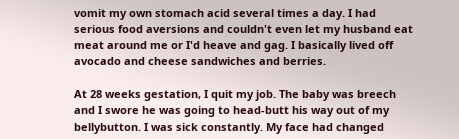vomit my own stomach acid several times a day. I had serious food aversions and couldn't even let my husband eat meat around me or I'd heave and gag. I basically lived off avocado and cheese sandwiches and berries.

At 28 weeks gestation, I quit my job. The baby was breech and I swore he was going to head-butt his way out of my bellybutton. I was sick constantly. My face had changed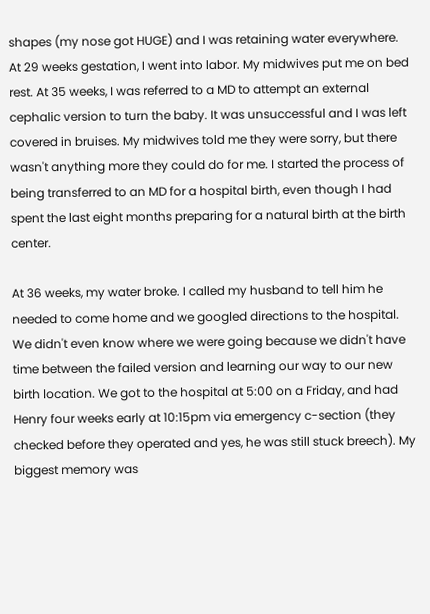shapes (my nose got HUGE) and I was retaining water everywhere. At 29 weeks gestation, I went into labor. My midwives put me on bed rest. At 35 weeks, I was referred to a MD to attempt an external cephalic version to turn the baby. It was unsuccessful and I was left covered in bruises. My midwives told me they were sorry, but there wasn't anything more they could do for me. I started the process of being transferred to an MD for a hospital birth, even though I had spent the last eight months preparing for a natural birth at the birth center.

At 36 weeks, my water broke. I called my husband to tell him he needed to come home and we googled directions to the hospital. We didn't even know where we were going because we didn't have time between the failed version and learning our way to our new birth location. We got to the hospital at 5:00 on a Friday, and had Henry four weeks early at 10:15pm via emergency c-section (they checked before they operated and yes, he was still stuck breech). My biggest memory was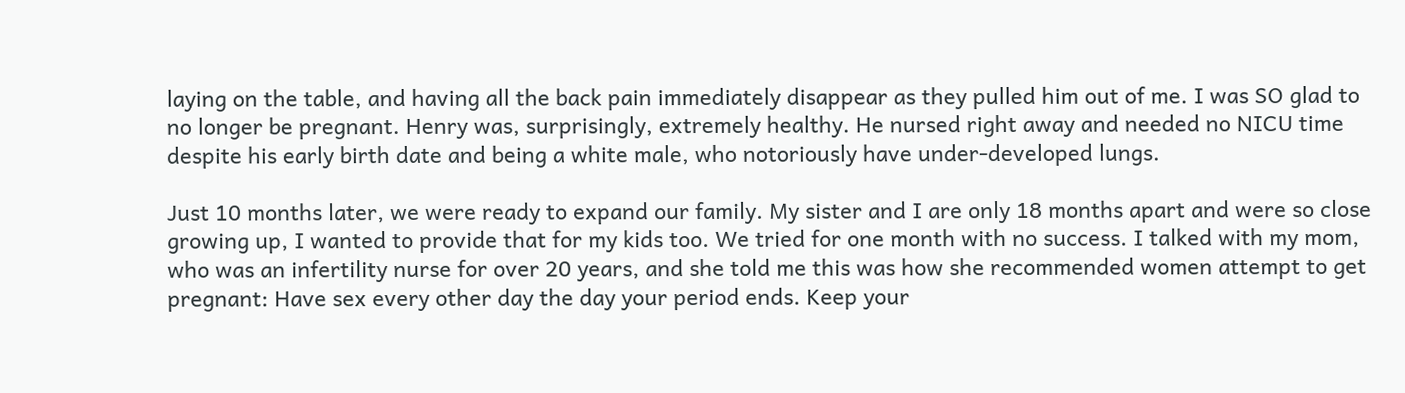laying on the table, and having all the back pain immediately disappear as they pulled him out of me. I was SO glad to no longer be pregnant. Henry was, surprisingly, extremely healthy. He nursed right away and needed no NICU time despite his early birth date and being a white male, who notoriously have under-developed lungs.

Just 10 months later, we were ready to expand our family. My sister and I are only 18 months apart and were so close growing up, I wanted to provide that for my kids too. We tried for one month with no success. I talked with my mom, who was an infertility nurse for over 20 years, and she told me this was how she recommended women attempt to get pregnant: Have sex every other day the day your period ends. Keep your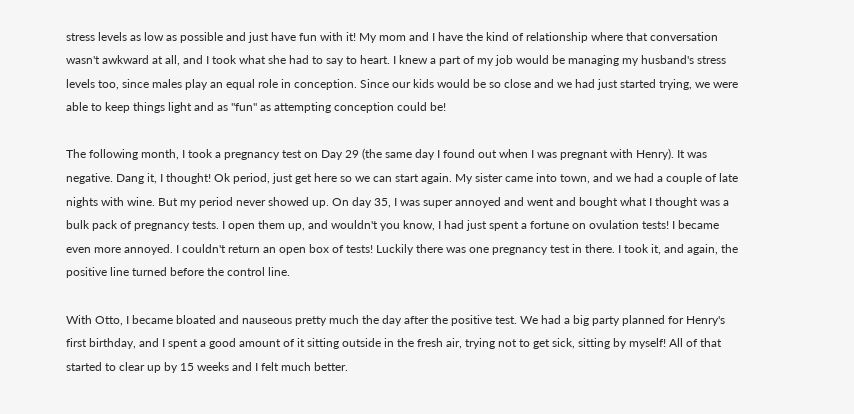stress levels as low as possible and just have fun with it! My mom and I have the kind of relationship where that conversation wasn't awkward at all, and I took what she had to say to heart. I knew a part of my job would be managing my husband's stress levels too, since males play an equal role in conception. Since our kids would be so close and we had just started trying, we were able to keep things light and as "fun" as attempting conception could be!

The following month, I took a pregnancy test on Day 29 (the same day I found out when I was pregnant with Henry). It was negative. Dang it, I thought! Ok period, just get here so we can start again. My sister came into town, and we had a couple of late nights with wine. But my period never showed up. On day 35, I was super annoyed and went and bought what I thought was a bulk pack of pregnancy tests. I open them up, and wouldn't you know, I had just spent a fortune on ovulation tests! I became even more annoyed. I couldn't return an open box of tests! Luckily there was one pregnancy test in there. I took it, and again, the positive line turned before the control line.

With Otto, I became bloated and nauseous pretty much the day after the positive test. We had a big party planned for Henry's first birthday, and I spent a good amount of it sitting outside in the fresh air, trying not to get sick, sitting by myself! All of that started to clear up by 15 weeks and I felt much better.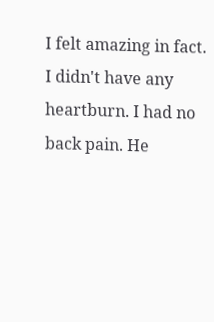I felt amazing in fact. I didn't have any heartburn. I had no back pain. He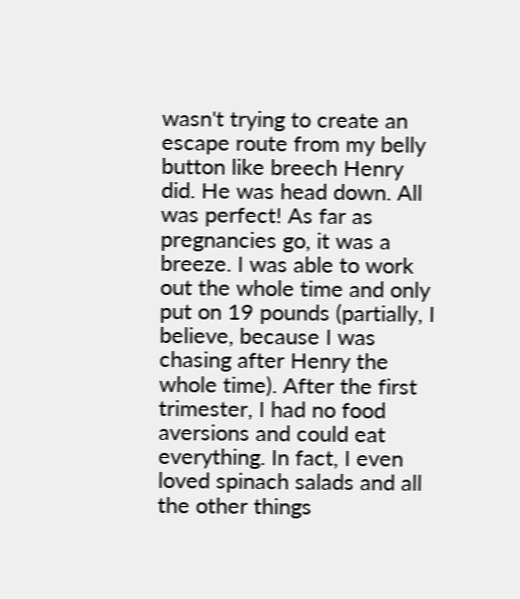wasn't trying to create an escape route from my belly button like breech Henry did. He was head down. All was perfect! As far as pregnancies go, it was a breeze. I was able to work out the whole time and only put on 19 pounds (partially, I believe, because I was chasing after Henry the whole time). After the first trimester, I had no food aversions and could eat everything. In fact, I even loved spinach salads and all the other things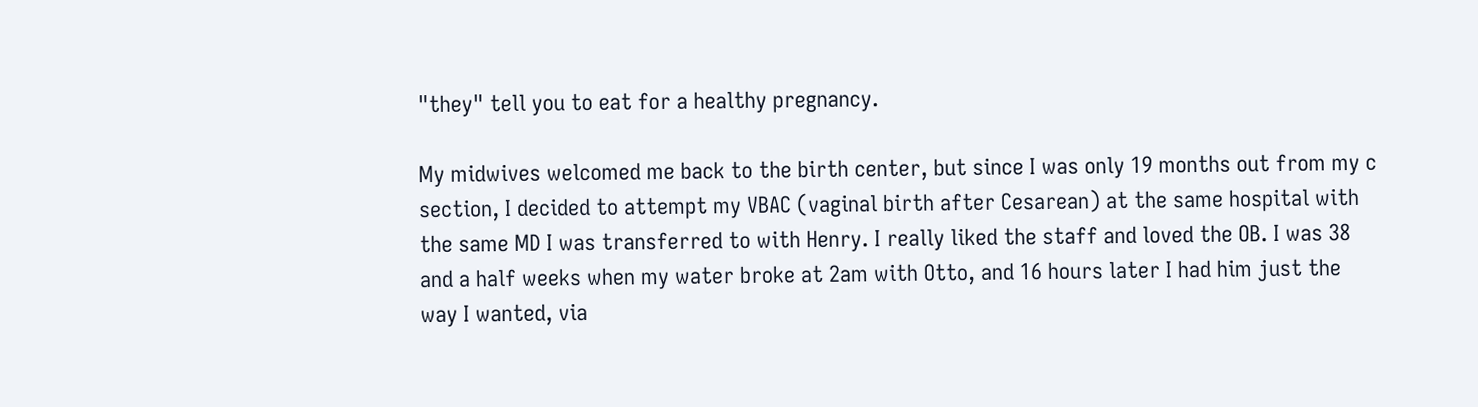"they" tell you to eat for a healthy pregnancy.

My midwives welcomed me back to the birth center, but since I was only 19 months out from my c section, I decided to attempt my VBAC (vaginal birth after Cesarean) at the same hospital with the same MD I was transferred to with Henry. I really liked the staff and loved the OB. I was 38 and a half weeks when my water broke at 2am with Otto, and 16 hours later I had him just the way I wanted, via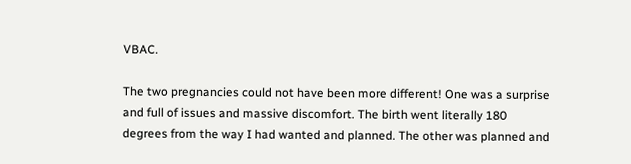VBAC.

The two pregnancies could not have been more different! One was a surprise and full of issues and massive discomfort. The birth went literally 180 degrees from the way I had wanted and planned. The other was planned and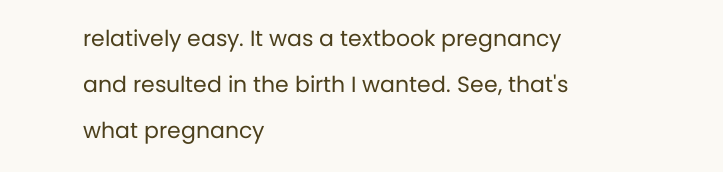relatively easy. It was a textbook pregnancy and resulted in the birth I wanted. See, that's what pregnancy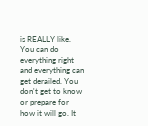is REALLY like. You can do everything right and everything can get derailed. You don't get to know or prepare for how it will go. It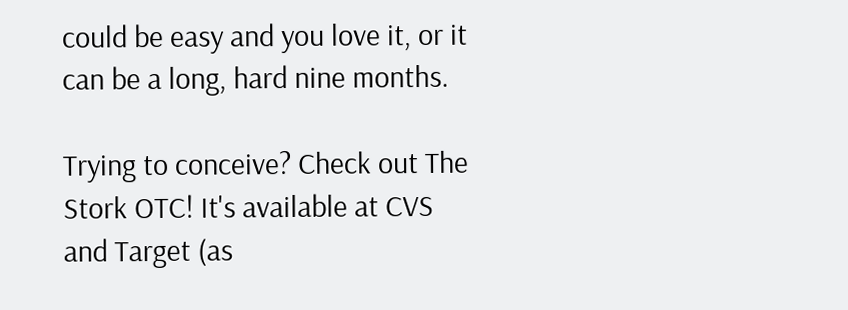could be easy and you love it, or it can be a long, hard nine months.

Trying to conceive? Check out The Stork OTC! It's available at CVS and Target (as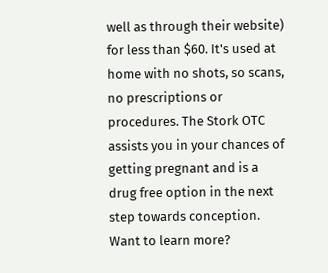well as through their website) for less than $60. It's used at home with no shots, so scans, no prescriptions or procedures. The Stork OTC assists you in your chances of getting pregnant and is a drug free option in the next step towards conception. Want to learn more?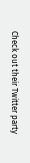Check out their Twitter party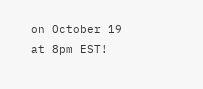on October 19 at 8pm EST!